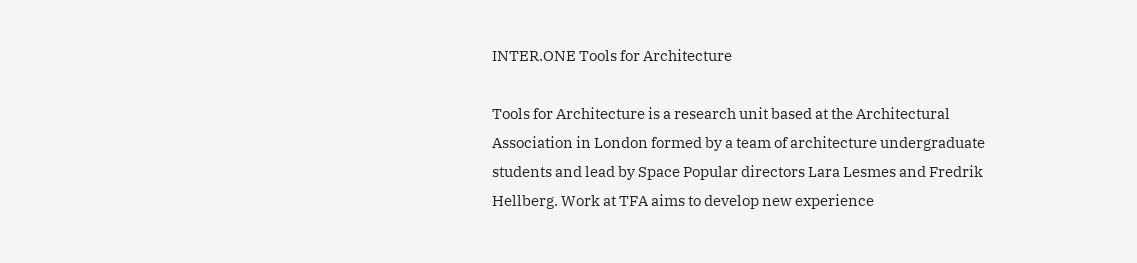INTER.ONE Tools for Architecture

Tools for Architecture is a research unit based at the Architectural Association in London formed by a team of architecture undergraduate students and lead by Space Popular directors Lara Lesmes and Fredrik Hellberg. Work at TFA aims to develop new experience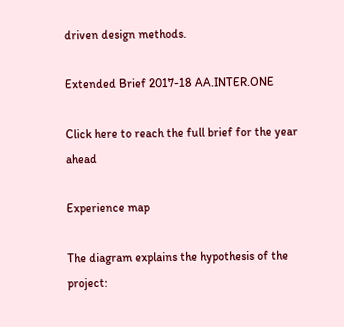driven design methods.

Extended Brief 2017-18 AA.INTER.ONE

Click here to reach the full brief for the year ahead

Experience map

The diagram explains the hypothesis of the project: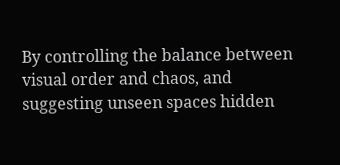By controlling the balance between visual order and chaos, and suggesting unseen spaces hidden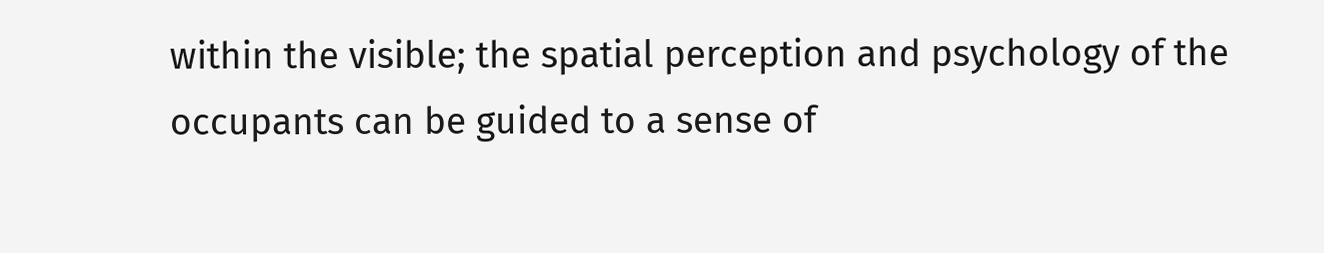within the visible; the spatial perception and psychology of the occupants can be guided to a sense of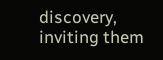discovery, inviting them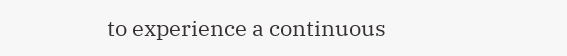to experience a continuous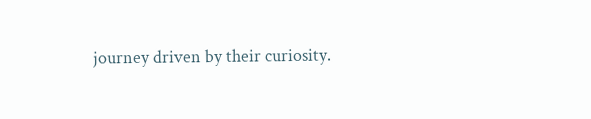journey driven by their curiosity.